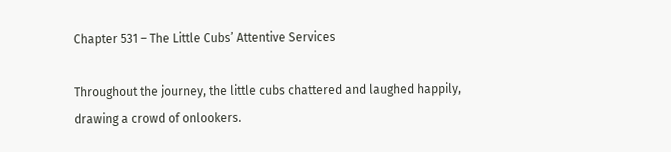Chapter 531 – The Little Cubs’ Attentive Services

Throughout the journey, the little cubs chattered and laughed happily, drawing a crowd of onlookers.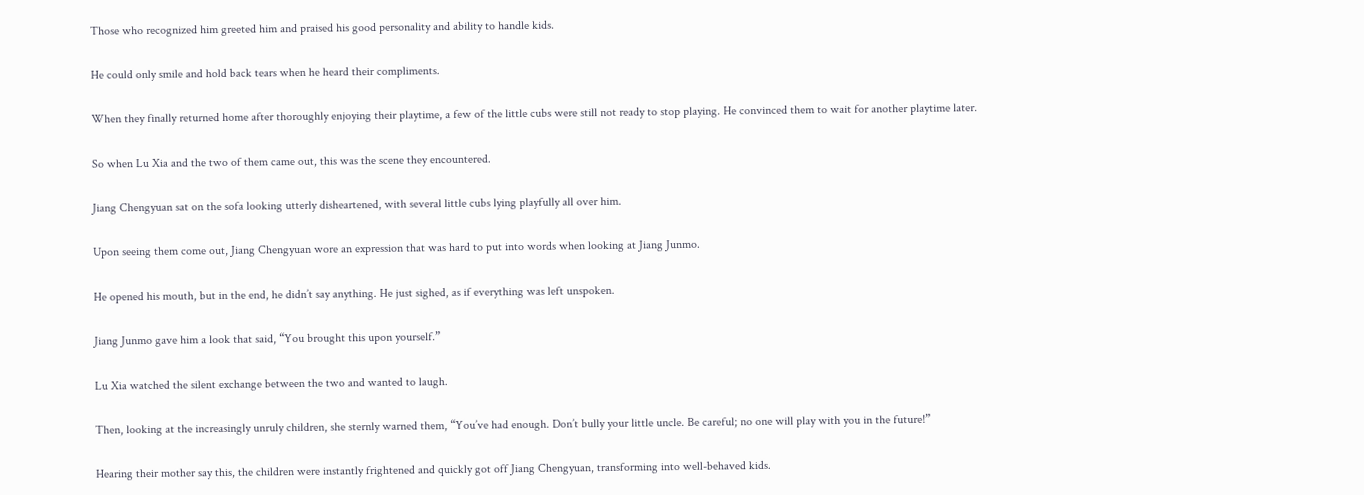Those who recognized him greeted him and praised his good personality and ability to handle kids.

He could only smile and hold back tears when he heard their compliments.

When they finally returned home after thoroughly enjoying their playtime, a few of the little cubs were still not ready to stop playing. He convinced them to wait for another playtime later.

So when Lu Xia and the two of them came out, this was the scene they encountered.

Jiang Chengyuan sat on the sofa looking utterly disheartened, with several little cubs lying playfully all over him.

Upon seeing them come out, Jiang Chengyuan wore an expression that was hard to put into words when looking at Jiang Junmo.

He opened his mouth, but in the end, he didn’t say anything. He just sighed, as if everything was left unspoken.

Jiang Junmo gave him a look that said, “You brought this upon yourself.”

Lu Xia watched the silent exchange between the two and wanted to laugh.

Then, looking at the increasingly unruly children, she sternly warned them, “You’ve had enough. Don’t bully your little uncle. Be careful; no one will play with you in the future!”

Hearing their mother say this, the children were instantly frightened and quickly got off Jiang Chengyuan, transforming into well-behaved kids.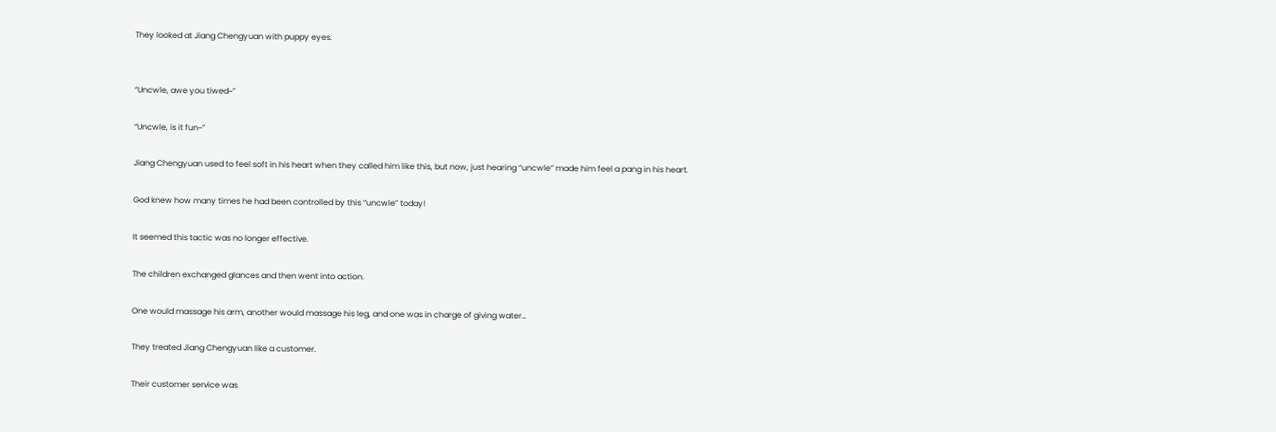They looked at Jiang Chengyuan with puppy eyes.


“Uncwle, awe you tiwed~”

“Uncwle, is it fun~”

Jiang Chengyuan used to feel soft in his heart when they called him like this, but now, just hearing “uncwle” made him feel a pang in his heart.

God knew how many times he had been controlled by this “uncwle” today!

It seemed this tactic was no longer effective.

The children exchanged glances and then went into action.

One would massage his arm, another would massage his leg, and one was in charge of giving water…

They treated Jiang Chengyuan like a customer.

Their customer service was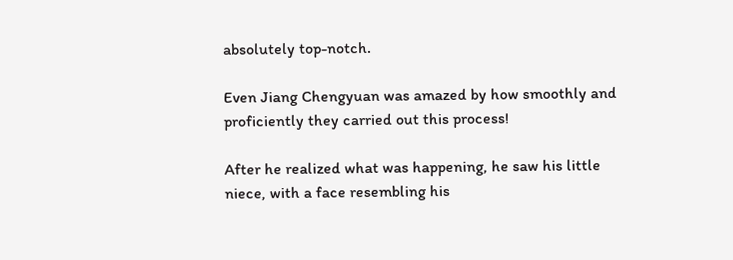absolutely top-notch.

Even Jiang Chengyuan was amazed by how smoothly and proficiently they carried out this process!

After he realized what was happening, he saw his little niece, with a face resembling his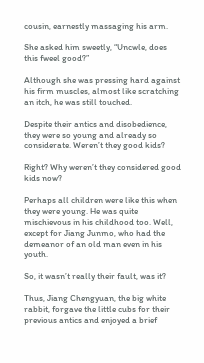cousin, earnestly massaging his arm.

She asked him sweetly, “Uncwle, does this fweel good?”

Although she was pressing hard against his firm muscles, almost like scratching an itch, he was still touched.

Despite their antics and disobedience, they were so young and already so considerate. Weren’t they good kids?

Right? Why weren’t they considered good kids now?

Perhaps all children were like this when they were young. He was quite mischievous in his childhood too. Well, except for Jiang Junmo, who had the demeanor of an old man even in his youth.

So, it wasn’t really their fault, was it?

Thus, Jiang Chengyuan, the big white rabbit, forgave the little cubs for their previous antics and enjoyed a brief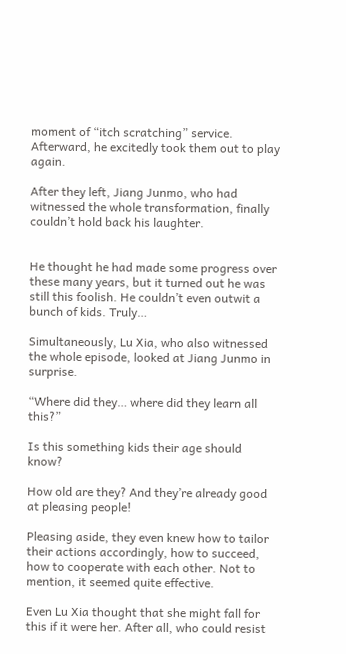moment of “itch scratching” service. Afterward, he excitedly took them out to play again.

After they left, Jiang Junmo, who had witnessed the whole transformation, finally couldn’t hold back his laughter.


He thought he had made some progress over these many years, but it turned out he was still this foolish. He couldn’t even outwit a bunch of kids. Truly…

Simultaneously, Lu Xia, who also witnessed the whole episode, looked at Jiang Junmo in surprise.

“Where did they… where did they learn all this?”

Is this something kids their age should know?

How old are they? And they’re already good at pleasing people!

Pleasing aside, they even knew how to tailor their actions accordingly, how to succeed, how to cooperate with each other. Not to mention, it seemed quite effective.

Even Lu Xia thought that she might fall for this if it were her. After all, who could resist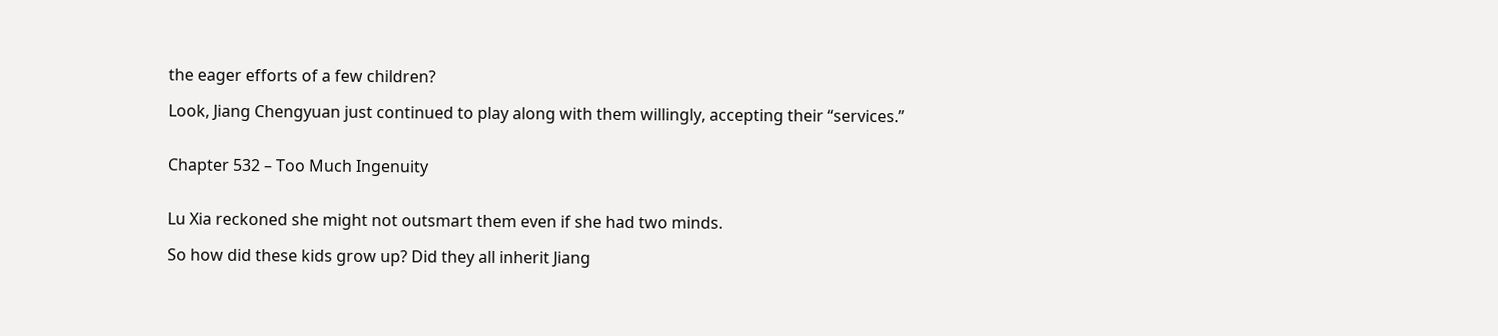the eager efforts of a few children?

Look, Jiang Chengyuan just continued to play along with them willingly, accepting their “services.”


Chapter 532 – Too Much Ingenuity


Lu Xia reckoned she might not outsmart them even if she had two minds.

So how did these kids grow up? Did they all inherit Jiang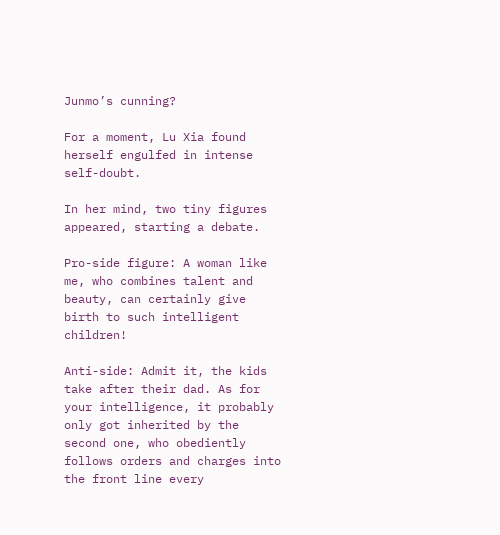Junmo’s cunning?

For a moment, Lu Xia found herself engulfed in intense self-doubt.

In her mind, two tiny figures appeared, starting a debate.

Pro-side figure: A woman like me, who combines talent and beauty, can certainly give birth to such intelligent children!

Anti-side: Admit it, the kids take after their dad. As for your intelligence, it probably only got inherited by the second one, who obediently follows orders and charges into the front line every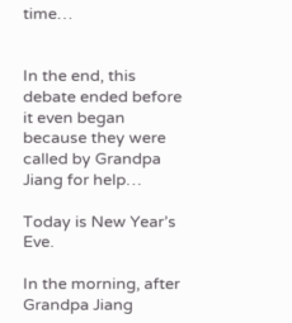time…


In the end, this debate ended before it even began because they were called by Grandpa Jiang for help…

Today is New Year’s Eve.

In the morning, after Grandpa Jiang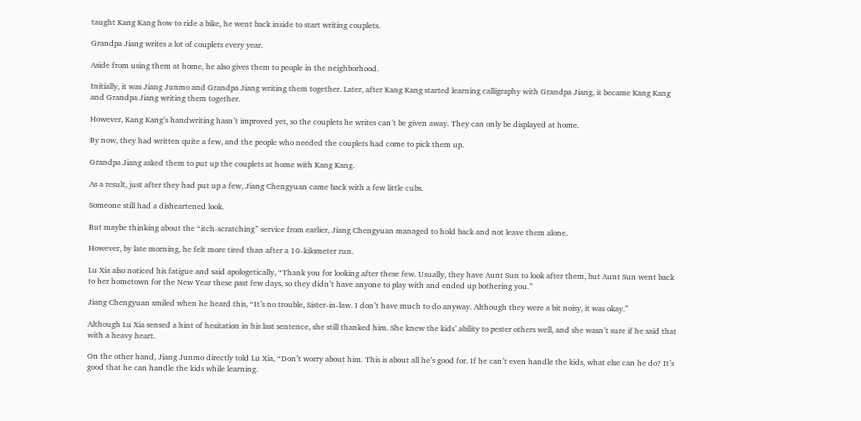taught Kang Kang how to ride a bike, he went back inside to start writing couplets.

Grandpa Jiang writes a lot of couplets every year.

Aside from using them at home, he also gives them to people in the neighborhood.

Initially, it was Jiang Junmo and Grandpa Jiang writing them together. Later, after Kang Kang started learning calligraphy with Grandpa Jiang, it became Kang Kang and Grandpa Jiang writing them together.

However, Kang Kang’s handwriting hasn’t improved yet, so the couplets he writes can’t be given away. They can only be displayed at home.

By now, they had written quite a few, and the people who needed the couplets had come to pick them up.

Grandpa Jiang asked them to put up the couplets at home with Kang Kang.

As a result, just after they had put up a few, Jiang Chengyuan came back with a few little cubs.

Someone still had a disheartened look.

But maybe thinking about the “itch-scratching” service from earlier, Jiang Chengyuan managed to hold back and not leave them alone.

However, by late morning, he felt more tired than after a 10-kilometer run.

Lu Xia also noticed his fatigue and said apologetically, “Thank you for looking after these few. Usually, they have Aunt Sun to look after them, but Aunt Sun went back to her hometown for the New Year these past few days, so they didn’t have anyone to play with and ended up bothering you.”

Jiang Chengyuan smiled when he heard this, “It’s no trouble, Sister-in-law. I don’t have much to do anyway. Although they were a bit noisy, it was okay.”

Although Lu Xia sensed a hint of hesitation in his last sentence, she still thanked him. She knew the kids’ ability to pester others well, and she wasn’t sure if he said that with a heavy heart.

On the other hand, Jiang Junmo directly told Lu Xia, “Don’t worry about him. This is about all he’s good for. If he can’t even handle the kids, what else can he do? It’s good that he can handle the kids while learning.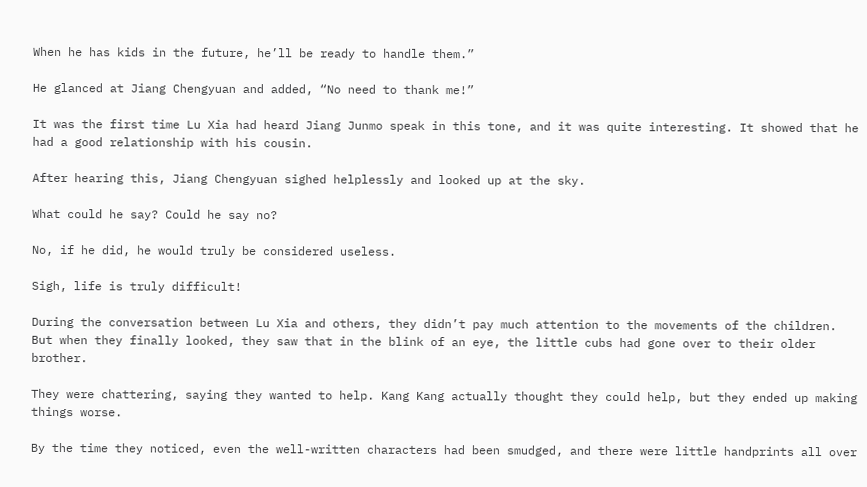When he has kids in the future, he’ll be ready to handle them.”

He glanced at Jiang Chengyuan and added, “No need to thank me!”

It was the first time Lu Xia had heard Jiang Junmo speak in this tone, and it was quite interesting. It showed that he had a good relationship with his cousin.

After hearing this, Jiang Chengyuan sighed helplessly and looked up at the sky.

What could he say? Could he say no?

No, if he did, he would truly be considered useless.

Sigh, life is truly difficult!

During the conversation between Lu Xia and others, they didn’t pay much attention to the movements of the children. But when they finally looked, they saw that in the blink of an eye, the little cubs had gone over to their older brother.

They were chattering, saying they wanted to help. Kang Kang actually thought they could help, but they ended up making things worse.

By the time they noticed, even the well-written characters had been smudged, and there were little handprints all over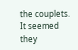the couplets. It seemed they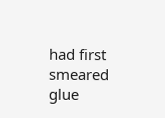had first smeared glue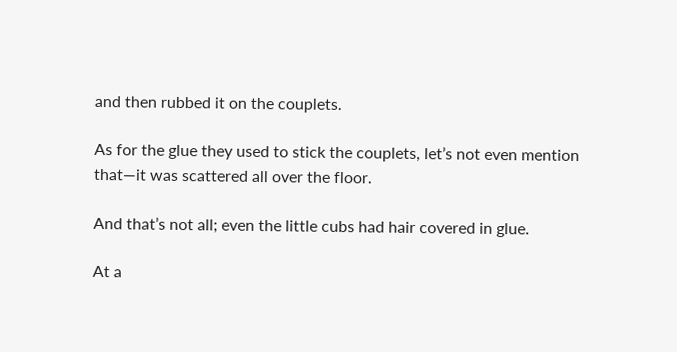and then rubbed it on the couplets.

As for the glue they used to stick the couplets, let’s not even mention that—it was scattered all over the floor.

And that’s not all; even the little cubs had hair covered in glue.

At a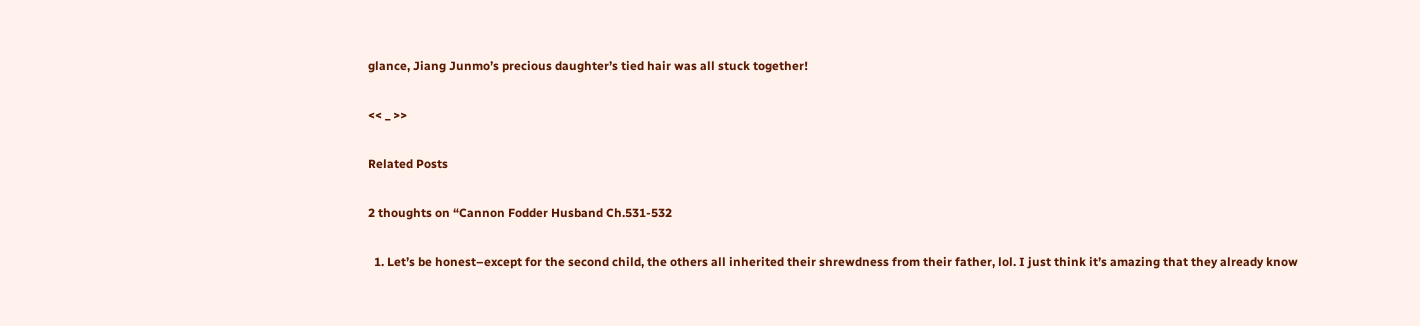glance, Jiang Junmo’s precious daughter’s tied hair was all stuck together!

<< _ >>

Related Posts

2 thoughts on “Cannon Fodder Husband Ch.531-532

  1. Let’s be honest–except for the second child, the others all inherited their shrewdness from their father, lol. I just think it’s amazing that they already know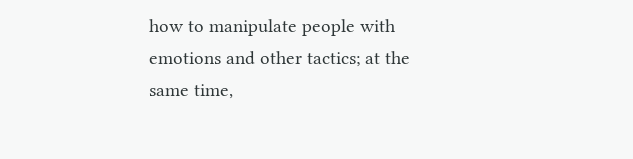how to manipulate people with emotions and other tactics; at the same time,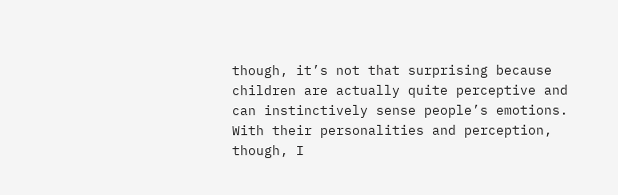though, it’s not that surprising because children are actually quite perceptive and can instinctively sense people’s emotions. With their personalities and perception, though, I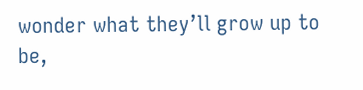wonder what they’ll grow up to be,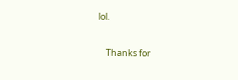lol.

    Thanks for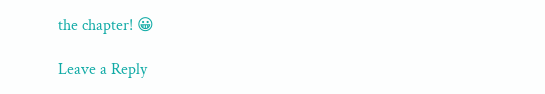the chapter! 😀

Leave a Reply